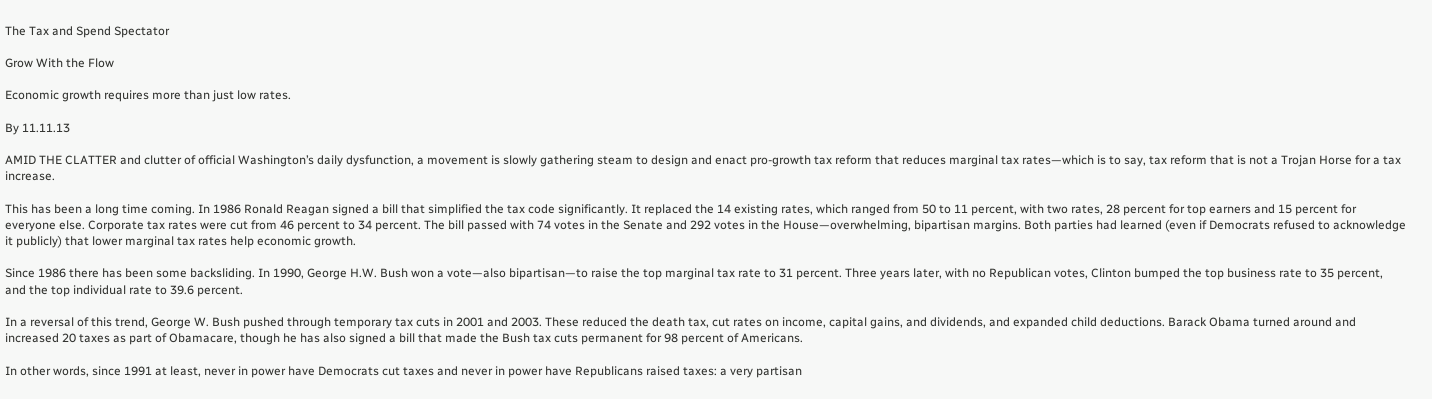The Tax and Spend Spectator

Grow With the Flow

Economic growth requires more than just low rates.

By 11.11.13

AMID THE CLATTER and clutter of official Washington’s daily dysfunction, a movement is slowly gathering steam to design and enact pro-growth tax reform that reduces marginal tax rates—which is to say, tax reform that is not a Trojan Horse for a tax increase.

This has been a long time coming. In 1986 Ronald Reagan signed a bill that simplified the tax code significantly. It replaced the 14 existing rates, which ranged from 50 to 11 percent, with two rates, 28 percent for top earners and 15 percent for everyone else. Corporate tax rates were cut from 46 percent to 34 percent. The bill passed with 74 votes in the Senate and 292 votes in the House—overwhelming, bipartisan margins. Both parties had learned (even if Democrats refused to acknowledge it publicly) that lower marginal tax rates help economic growth.

Since 1986 there has been some backsliding. In 1990, George H.W. Bush won a vote—also bipartisan—to raise the top marginal tax rate to 31 percent. Three years later, with no Republican votes, Clinton bumped the top business rate to 35 percent, and the top individual rate to 39.6 percent.

In a reversal of this trend, George W. Bush pushed through temporary tax cuts in 2001 and 2003. These reduced the death tax, cut rates on income, capital gains, and dividends, and expanded child deductions. Barack Obama turned around and increased 20 taxes as part of Obamacare, though he has also signed a bill that made the Bush tax cuts permanent for 98 percent of Americans.

In other words, since 1991 at least, never in power have Democrats cut taxes and never in power have Republicans raised taxes: a very partisan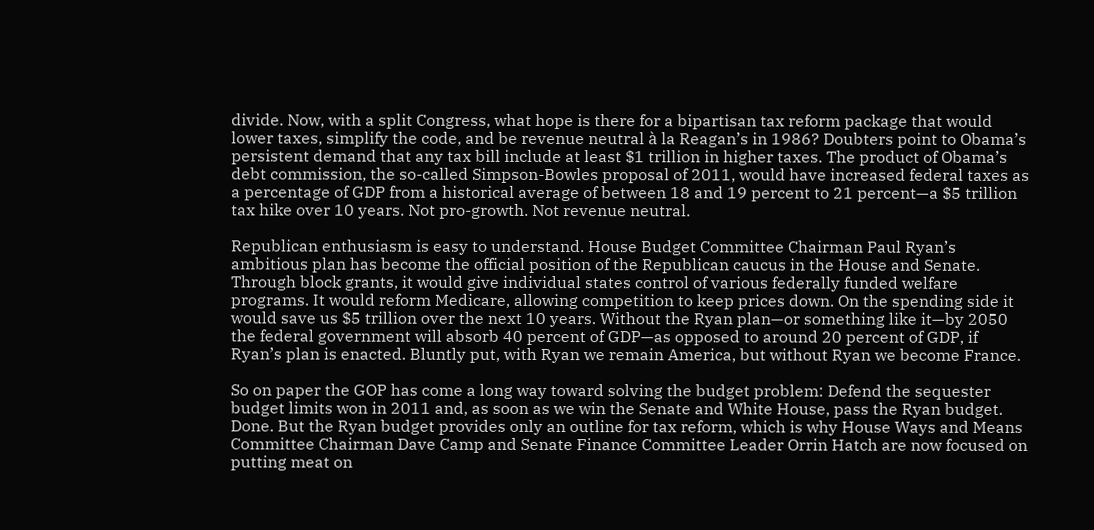divide. Now, with a split Congress, what hope is there for a bipartisan tax reform package that would lower taxes, simplify the code, and be revenue neutral à la Reagan’s in 1986? Doubters point to Obama’s persistent demand that any tax bill include at least $1 trillion in higher taxes. The product of Obama’s debt commission, the so-called Simpson-Bowles proposal of 2011, would have increased federal taxes as a percentage of GDP from a historical average of between 18 and 19 percent to 21 percent—a $5 trillion tax hike over 10 years. Not pro-growth. Not revenue neutral.

Republican enthusiasm is easy to understand. House Budget Committee Chairman Paul Ryan’s ambitious plan has become the official position of the Republican caucus in the House and Senate. Through block grants, it would give individual states control of various federally funded welfare programs. It would reform Medicare, allowing competition to keep prices down. On the spending side it would save us $5 trillion over the next 10 years. Without the Ryan plan—or something like it—by 2050 the federal government will absorb 40 percent of GDP—as opposed to around 20 percent of GDP, if Ryan’s plan is enacted. Bluntly put, with Ryan we remain America, but without Ryan we become France.

So on paper the GOP has come a long way toward solving the budget problem: Defend the sequester budget limits won in 2011 and, as soon as we win the Senate and White House, pass the Ryan budget. Done. But the Ryan budget provides only an outline for tax reform, which is why House Ways and Means Committee Chairman Dave Camp and Senate Finance Committee Leader Orrin Hatch are now focused on putting meat on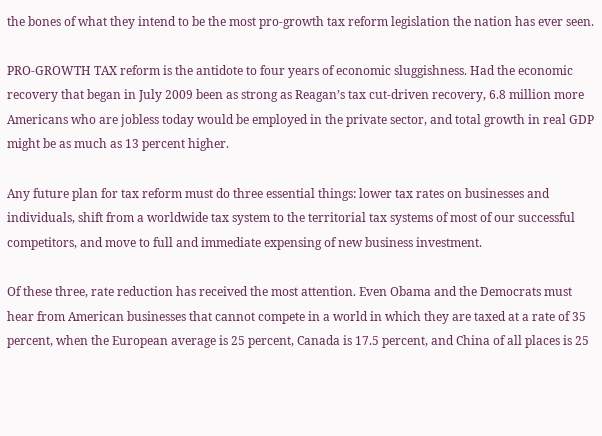the bones of what they intend to be the most pro-growth tax reform legislation the nation has ever seen.

PRO-GROWTH TAX reform is the antidote to four years of economic sluggishness. Had the economic recovery that began in July 2009 been as strong as Reagan’s tax cut-driven recovery, 6.8 million more Americans who are jobless today would be employed in the private sector, and total growth in real GDP might be as much as 13 percent higher.

Any future plan for tax reform must do three essential things: lower tax rates on businesses and individuals, shift from a worldwide tax system to the territorial tax systems of most of our successful competitors, and move to full and immediate expensing of new business investment.

Of these three, rate reduction has received the most attention. Even Obama and the Democrats must hear from American businesses that cannot compete in a world in which they are taxed at a rate of 35 percent, when the European average is 25 percent, Canada is 17.5 percent, and China of all places is 25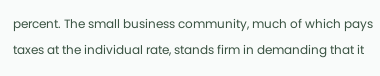percent. The small business community, much of which pays taxes at the individual rate, stands firm in demanding that it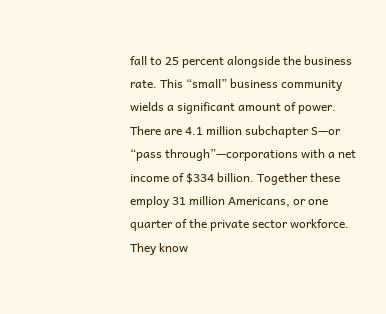fall to 25 percent alongside the business rate. This “small” business community wields a significant amount of power. There are 4.1 million subchapter S—or “pass through”—corporations with a net income of $334 billion. Together these employ 31 million Americans, or one quarter of the private sector workforce. They know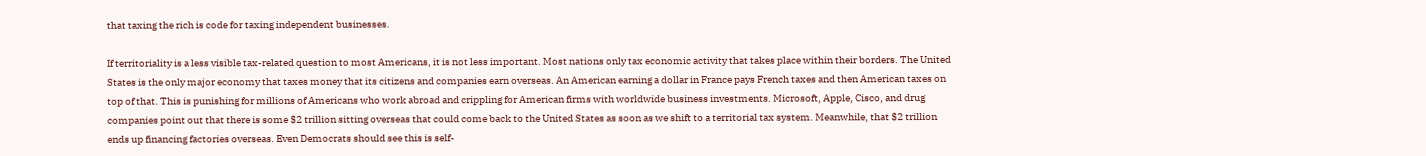that taxing the rich is code for taxing independent businesses.

If territoriality is a less visible tax-related question to most Americans, it is not less important. Most nations only tax economic activity that takes place within their borders. The United States is the only major economy that taxes money that its citizens and companies earn overseas. An American earning a dollar in France pays French taxes and then American taxes on top of that. This is punishing for millions of Americans who work abroad and crippling for American firms with worldwide business investments. Microsoft, Apple, Cisco, and drug companies point out that there is some $2 trillion sitting overseas that could come back to the United States as soon as we shift to a territorial tax system. Meanwhile, that $2 trillion ends up financing factories overseas. Even Democrats should see this is self-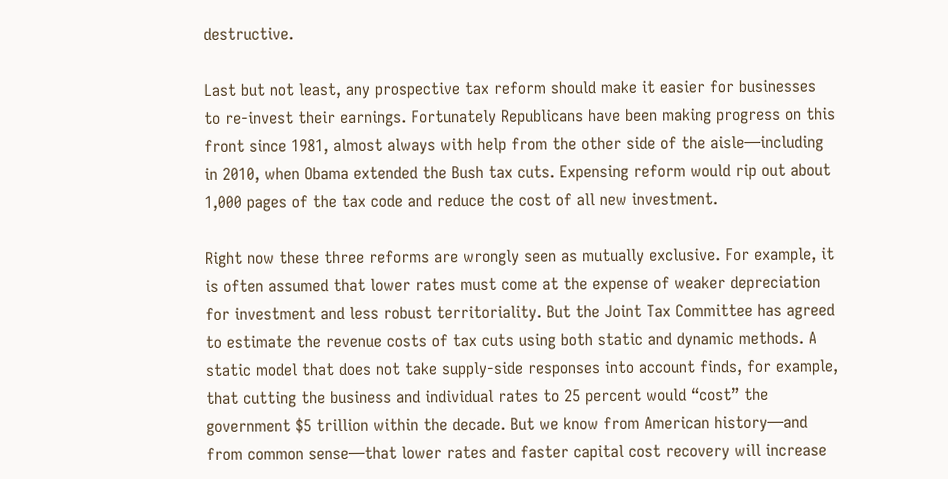destructive.

Last but not least, any prospective tax reform should make it easier for businesses to re-invest their earnings. Fortunately Republicans have been making progress on this front since 1981, almost always with help from the other side of the aisle—including in 2010, when Obama extended the Bush tax cuts. Expensing reform would rip out about 1,000 pages of the tax code and reduce the cost of all new investment.

Right now these three reforms are wrongly seen as mutually exclusive. For example, it is often assumed that lower rates must come at the expense of weaker depreciation for investment and less robust territoriality. But the Joint Tax Committee has agreed to estimate the revenue costs of tax cuts using both static and dynamic methods. A static model that does not take supply-side responses into account finds, for example, that cutting the business and individual rates to 25 percent would “cost” the government $5 trillion within the decade. But we know from American history—and from common sense—that lower rates and faster capital cost recovery will increase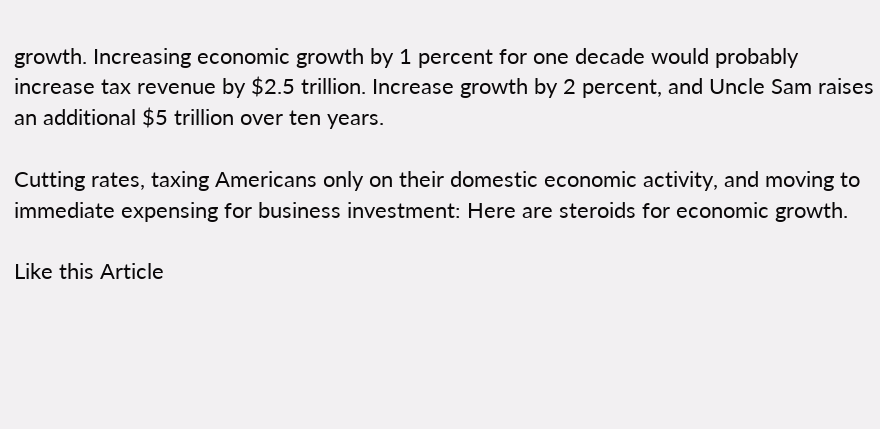growth. Increasing economic growth by 1 percent for one decade would probably increase tax revenue by $2.5 trillion. Increase growth by 2 percent, and Uncle Sam raises an additional $5 trillion over ten years.

Cutting rates, taxing Americans only on their domestic economic activity, and moving to immediate expensing for business investment: Here are steroids for economic growth.

Like this Article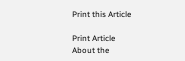Print this Article

Print Article
About the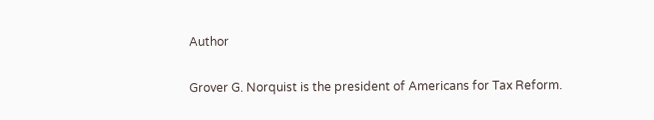Author

Grover G. Norquist is the president of Americans for Tax Reform.